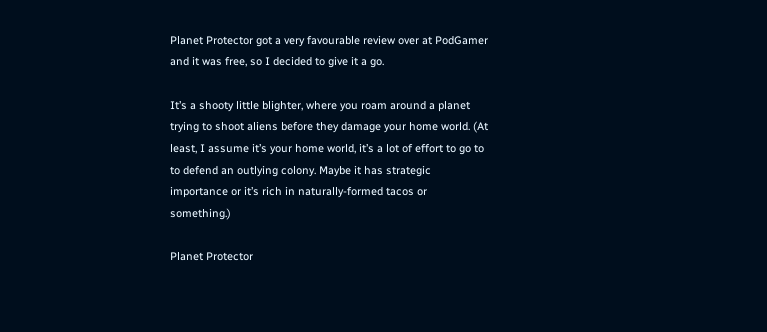Planet Protector got a very favourable review over at PodGamer and it was free, so I decided to give it a go.

It’s a shooty little blighter, where you roam around a planet trying to shoot aliens before they damage your home world. (At least, I assume it’s your home world, it’s a lot of effort to go to to defend an outlying colony. Maybe it has strategic importance or it’s rich in naturally-formed tacos or something.)

Planet Protector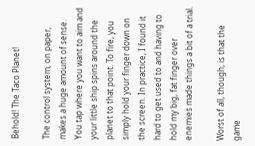Behold! The Taco Planet!

The control system, on paper, makes a huge amount of sense. You tap where you want to aim and your little ship spins around the planet to that point. To fire, you simply hold your finger down on the screen. In practice, I found it hard to get used to and having to hold my big, fat finger over enemies made things a bit of a trial.

Worst of all, though, is that the game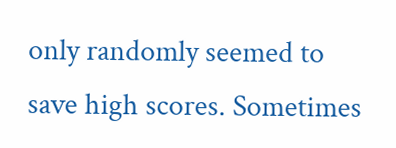only randomly seemed to save high scores. Sometimes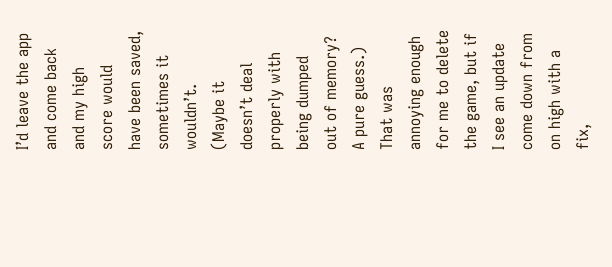I’d leave the app and come back and my high score would have been saved, sometimes it wouldn’t. (Maybe it doesn’t deal properly with being dumped out of memory? A pure guess.) That was annoying enough for me to delete the game, but if I see an update come down from on high with a fix,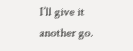I’ll give it another go.